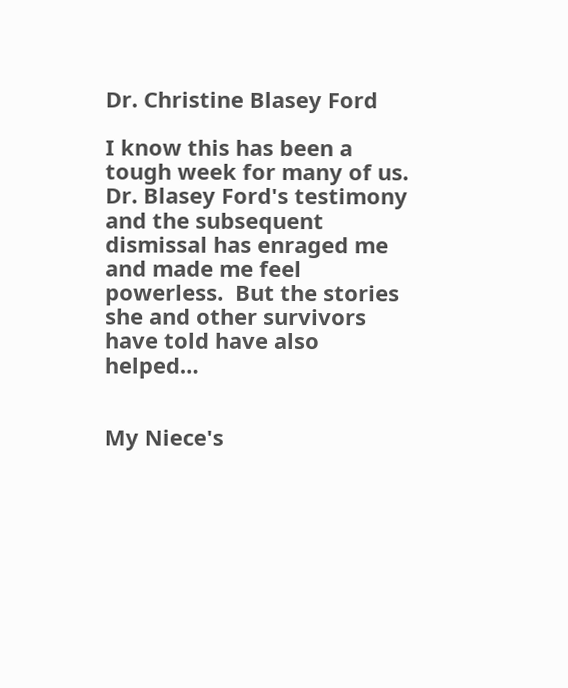Dr. Christine Blasey Ford

I know this has been a tough week for many of us.  Dr. Blasey Ford's testimony and the subsequent dismissal has enraged me and made me feel powerless.  But the stories she and other survivors have told have also helped…


My Niece's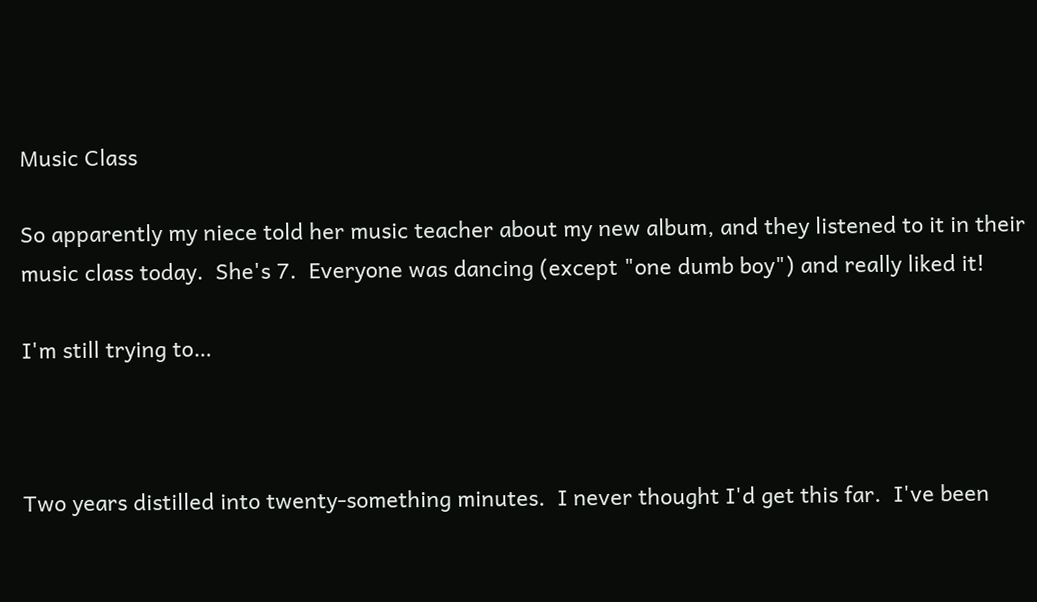Music Class

So apparently my niece told her music teacher about my new album, and they listened to it in their music class today.  She's 7.  Everyone was dancing (except "one dumb boy") and really liked it!

I'm still trying to…



Two years distilled into twenty-something minutes.  I never thought I'd get this far.  I've been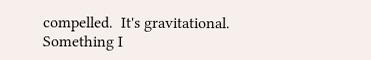compelled.  It's gravitational.  Something I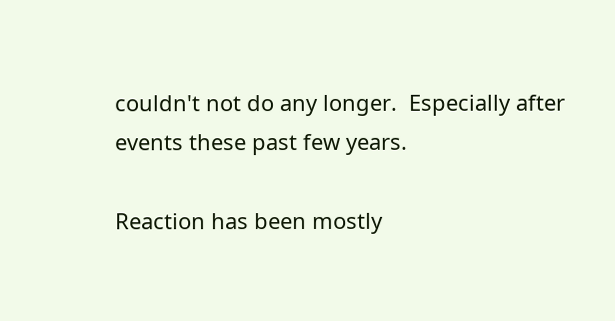couldn't not do any longer.  Especially after events these past few years.

Reaction has been mostly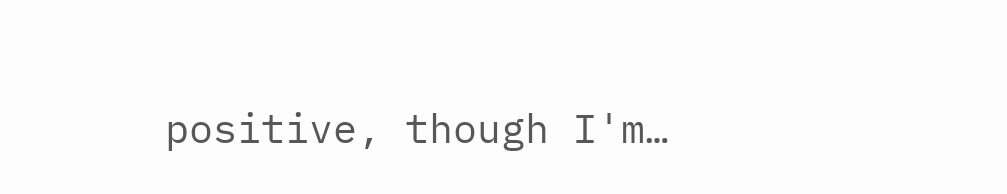positive, though I'm…